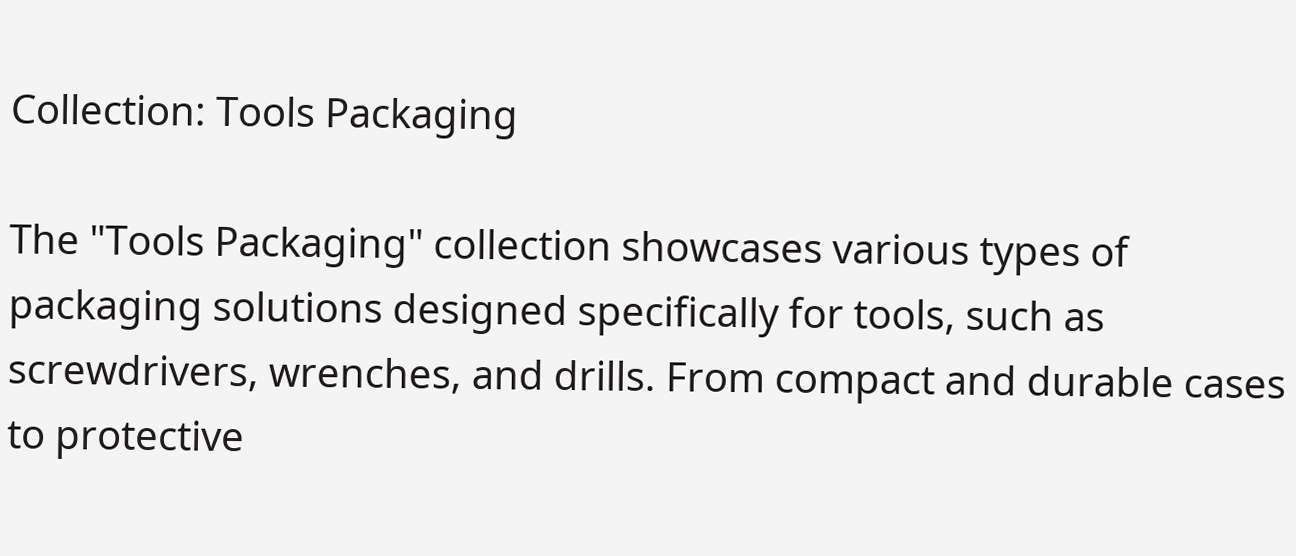Collection: Tools Packaging

The "Tools Packaging" collection showcases various types of packaging solutions designed specifically for tools, such as screwdrivers, wrenches, and drills. From compact and durable cases to protective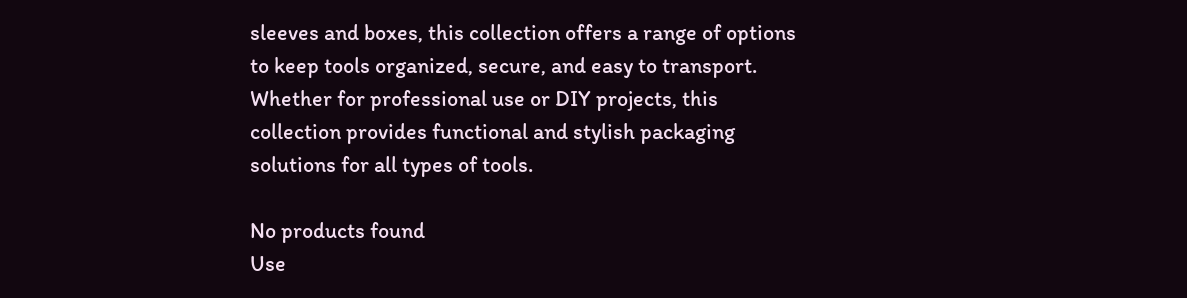sleeves and boxes, this collection offers a range of options to keep tools organized, secure, and easy to transport. Whether for professional use or DIY projects, this collection provides functional and stylish packaging solutions for all types of tools.

No products found
Use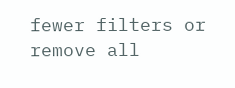fewer filters or remove all